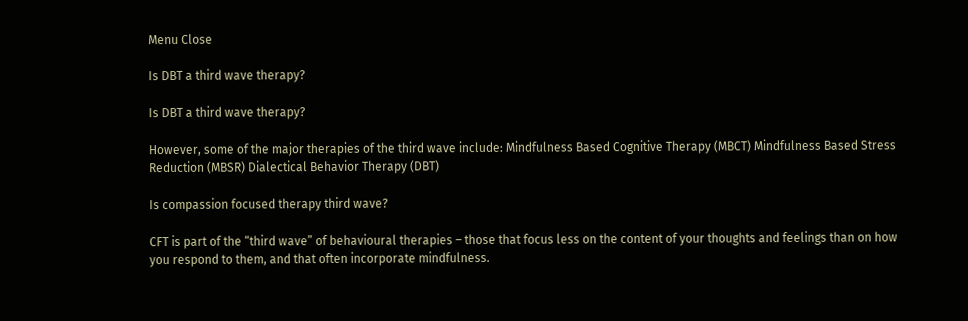Menu Close

Is DBT a third wave therapy?

Is DBT a third wave therapy?

However, some of the major therapies of the third wave include: Mindfulness Based Cognitive Therapy (MBCT) Mindfulness Based Stress Reduction (MBSR) Dialectical Behavior Therapy (DBT)

Is compassion focused therapy third wave?

CFT is part of the “third wave” of behavioural therapies – those that focus less on the content of your thoughts and feelings than on how you respond to them, and that often incorporate mindfulness.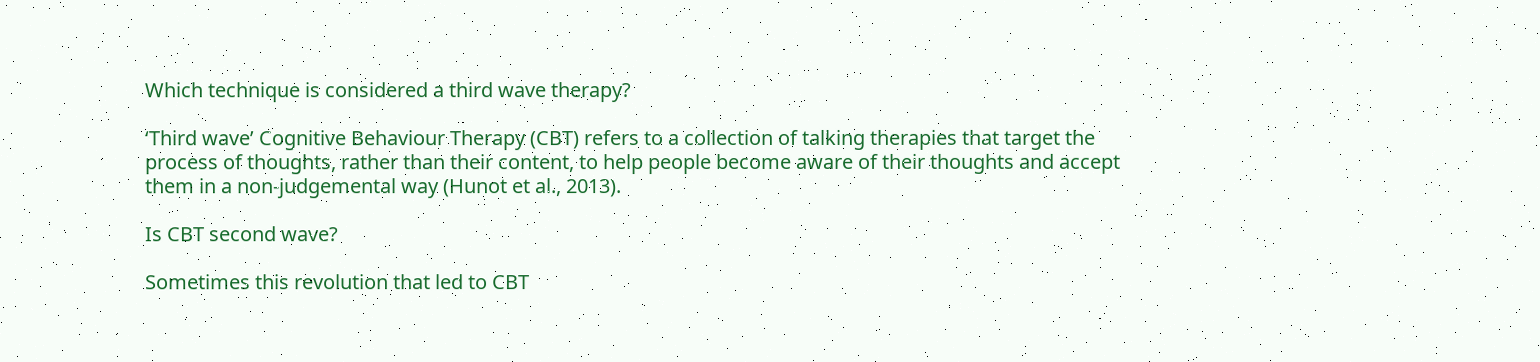Which technique is considered a third wave therapy?

‘Third wave’ Cognitive Behaviour Therapy (CBT) refers to a collection of talking therapies that target the process of thoughts, rather than their content, to help people become aware of their thoughts and accept them in a non-judgemental way (Hunot et al., 2013).

Is CBT second wave?

Sometimes this revolution that led to CBT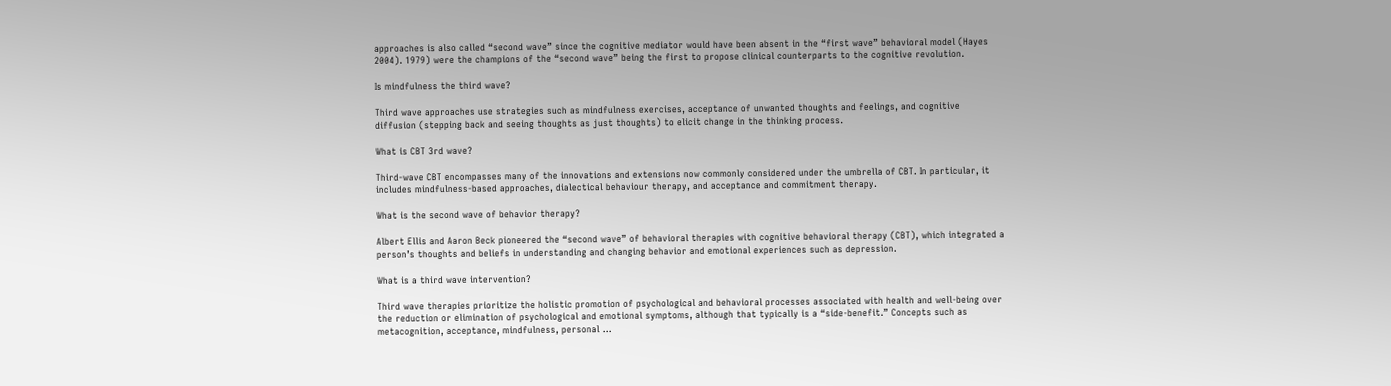approaches is also called “second wave” since the cognitive mediator would have been absent in the “first wave” behavioral model (Hayes 2004). 1979) were the champions of the “second wave” being the first to propose clinical counterparts to the cognitive revolution.

Is mindfulness the third wave?

Third wave approaches use strategies such as mindfulness exercises, acceptance of unwanted thoughts and feelings, and cognitive diffusion (stepping back and seeing thoughts as just thoughts) to elicit change in the thinking process.

What is CBT 3rd wave?

Third-wave CBT encompasses many of the innovations and extensions now commonly considered under the umbrella of CBT. In particular, it includes mindfulness-based approaches, dialectical behaviour therapy, and acceptance and commitment therapy.

What is the second wave of behavior therapy?

Albert Ellis and Aaron Beck pioneered the “second wave” of behavioral therapies with cognitive behavioral therapy (CBT), which integrated a person’s thoughts and beliefs in understanding and changing behavior and emotional experiences such as depression.

What is a third wave intervention?

Third wave therapies prioritize the holistic promotion of psychological and behavioral processes associated with health and well-being over the reduction or elimination of psychological and emotional symptoms, although that typically is a “side-benefit.” Concepts such as metacognition, acceptance, mindfulness, personal …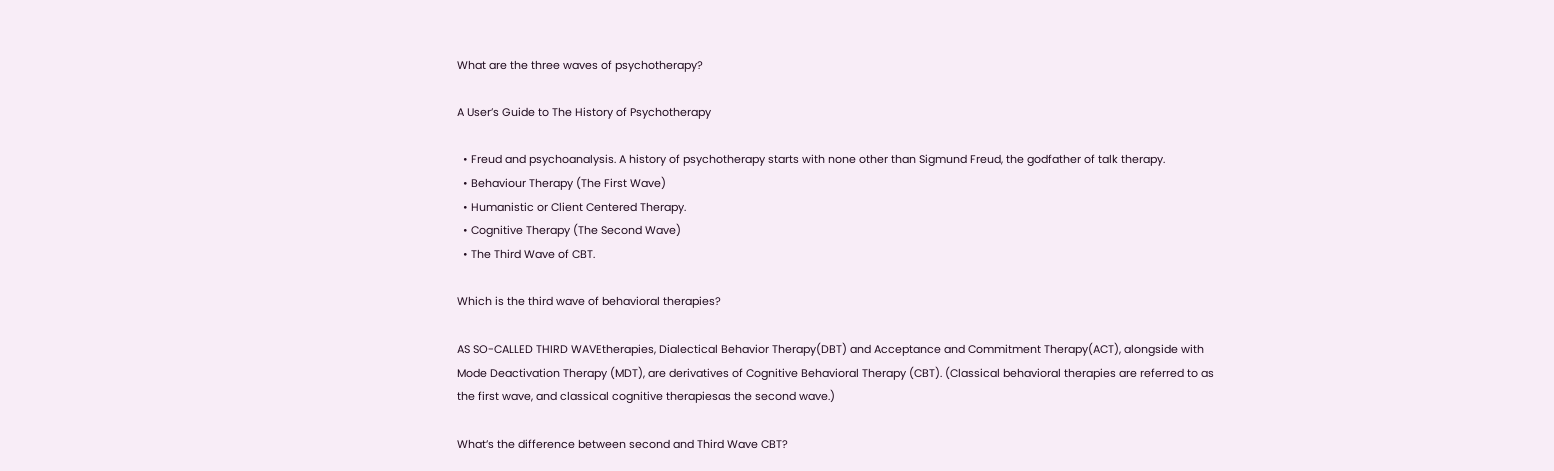What are the three waves of psychotherapy?

A User’s Guide to The History of Psychotherapy

  • Freud and psychoanalysis. A history of psychotherapy starts with none other than Sigmund Freud, the godfather of talk therapy.
  • Behaviour Therapy (The First Wave)
  • Humanistic or Client Centered Therapy.
  • Cognitive Therapy (The Second Wave)
  • The Third Wave of CBT.

Which is the third wave of behavioral therapies?

AS SO-CALLED THIRD WAVEtherapies, Dialectical Behavior Therapy(DBT) and Acceptance and Commitment Therapy(ACT), alongside with Mode Deactivation Therapy (MDT), are derivatives of Cognitive Behavioral Therapy (CBT). (Classical behavioral therapies are referred to as the first wave, and classical cognitive therapiesas the second wave.)

What’s the difference between second and Third Wave CBT?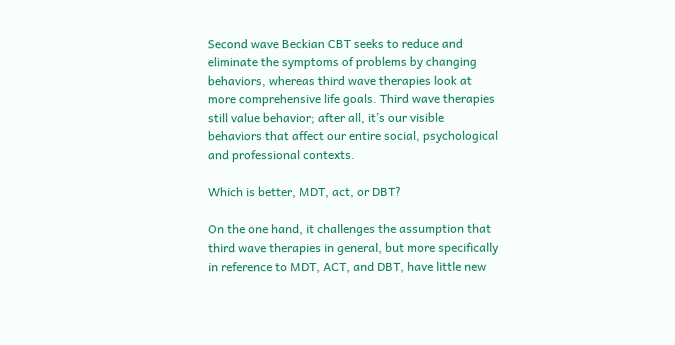Second wave Beckian CBT seeks to reduce and eliminate the symptoms of problems by changing behaviors, whereas third wave therapies look at more comprehensive life goals. Third wave therapies still value behavior; after all, it’s our visible behaviors that affect our entire social, psychological and professional contexts.

Which is better, MDT, act, or DBT?

On the one hand, it challenges the assumption that third wave therapies in general, but more specifically in reference to MDT, ACT, and DBT, have little new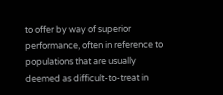to offer by way of superior performance, often in reference to populations that are usually deemed as difficult-to-treat in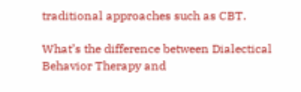traditional approaches such as CBT.

What’s the difference between Dialectical Behavior Therapy and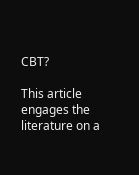CBT?

This article engages the literature on a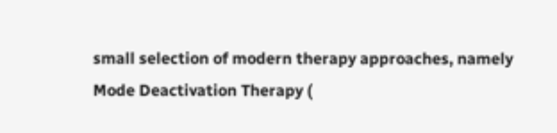small selection of modern therapy approaches, namely Mode Deactivation Therapy (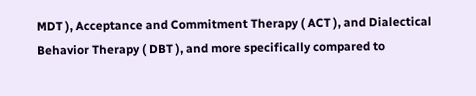MDT ), Acceptance and Commitment Therapy ( ACT ), and Dialectical Behavior Therapy ( DBT ), and more specifically compared to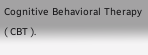Cognitive Behavioral Therapy ( CBT ).